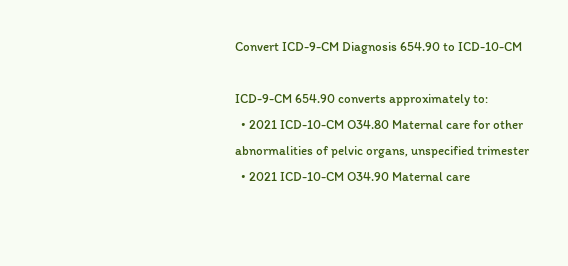Convert ICD-9-CM Diagnosis 654.90 to ICD-10-CM

ICD-9-CM 654.90 converts approximately to:
  • 2021 ICD-10-CM O34.80 Maternal care for other abnormalities of pelvic organs, unspecified trimester
  • 2021 ICD-10-CM O34.90 Maternal care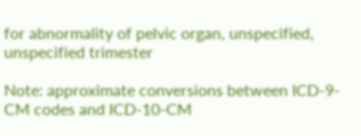for abnormality of pelvic organ, unspecified, unspecified trimester

Note: approximate conversions between ICD-9-CM codes and ICD-10-CM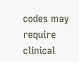codes may require clinical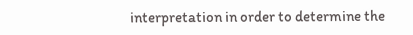interpretation in order to determine the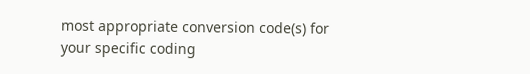most appropriate conversion code(s) for your specific coding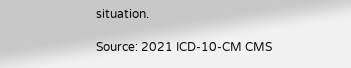situation.

Source: 2021 ICD-10-CM CMS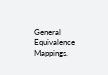General Equivalence Mappings.